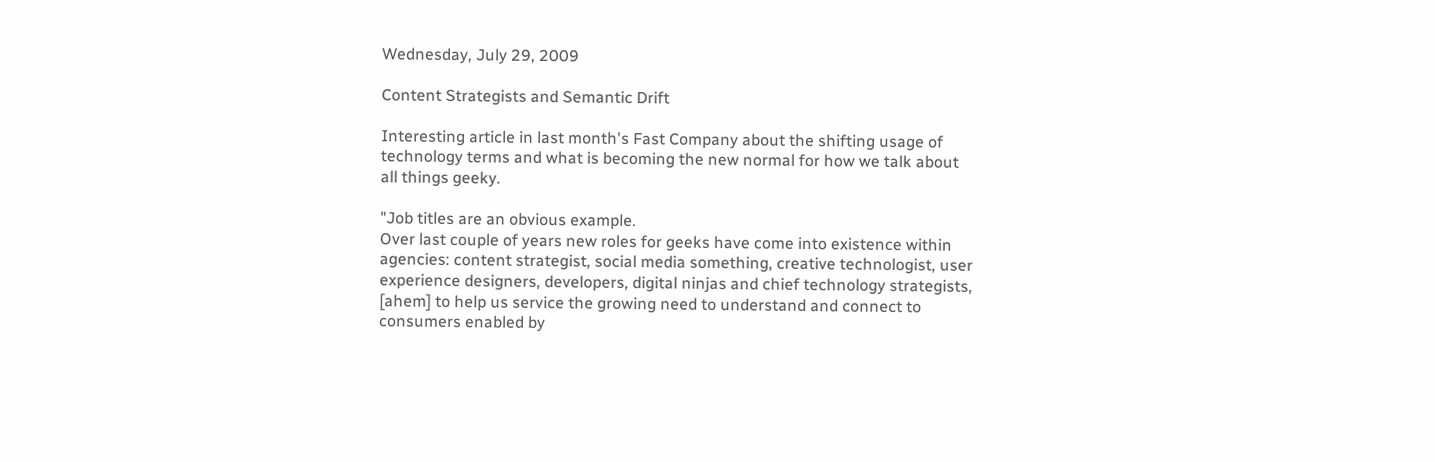Wednesday, July 29, 2009

Content Strategists and Semantic Drift

Interesting article in last month's Fast Company about the shifting usage of technology terms and what is becoming the new normal for how we talk about all things geeky.

"Job titles are an obvious example.
Over last couple of years new roles for geeks have come into existence within agencies: content strategist, social media something, creative technologist, user experience designers, developers, digital ninjas and chief technology strategists, [ahem] to help us service the growing need to understand and connect to consumers enabled by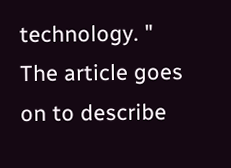technology. "
The article goes on to describe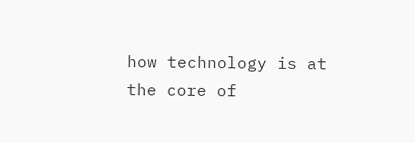how technology is at the core of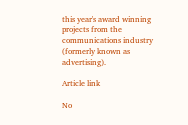this year's award winning projects from the communications industry (formerly known as advertising).

Article link

No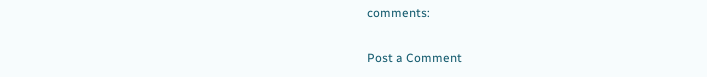comments:

Post a Comment